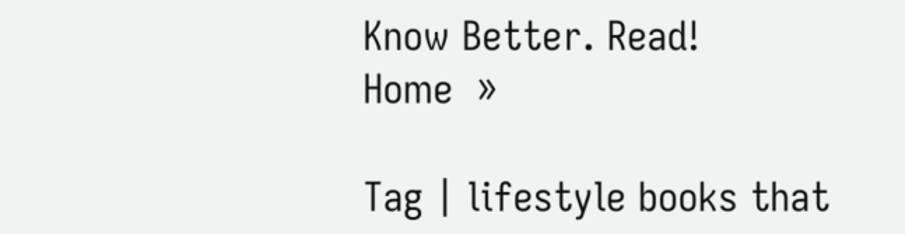Know Better. Read!
Home  »

Tag | lifestyle books that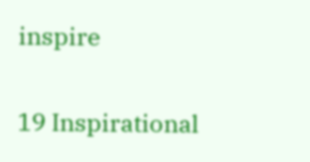inspire

19 Inspirational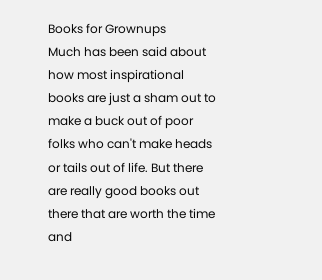Books for Grownups
Much has been said about how most inspirational books are just a sham out to make a buck out of poor folks who can't make heads or tails out of life. But there are really good books out there that are worth the time and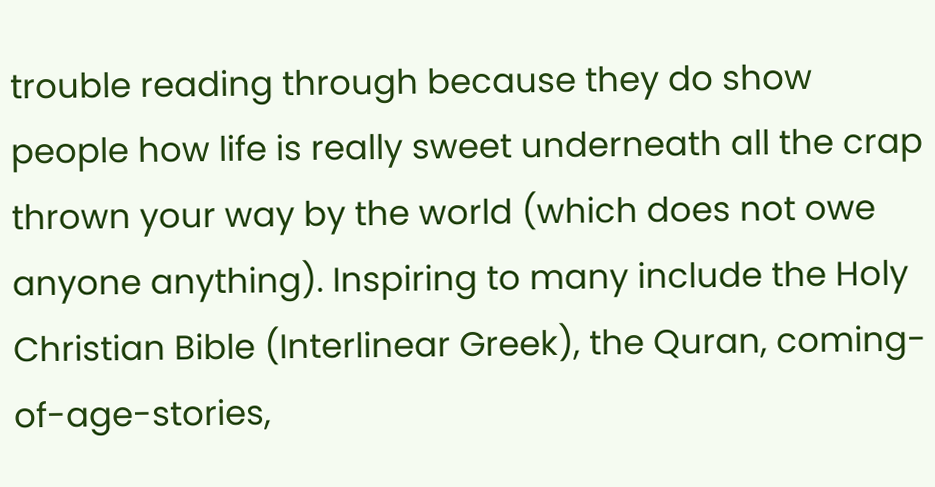trouble reading through because they do show people how life is really sweet underneath all the crap thrown your way by the world (which does not owe anyone anything). Inspiring to many include the Holy Christian Bible (Interlinear Greek), the Quran, coming-of-age-stories,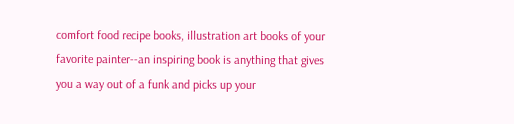comfort food recipe books, illustration art books of your favorite painter--an inspiring book is anything that gives you a way out of a funk and picks up your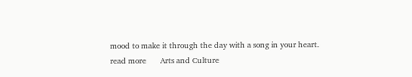mood to make it through the day with a song in your heart.
read more       Arts and Culture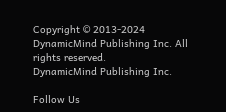Copyright © 2013-2024 DynamicMind Publishing Inc. All rights reserved.
DynamicMind Publishing Inc.

Follow Us